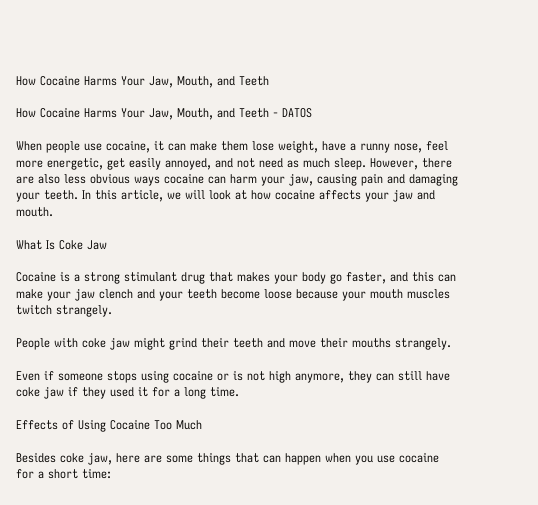How Cocaine Harms Your Jaw, Mouth, and Teeth

How Cocaine Harms Your Jaw, Mouth, and Teeth - DATOS

When people use cocaine, it can make them lose weight, have a runny nose, feel more energetic, get easily annoyed, and not need as much sleep. However, there are also less obvious ways cocaine can harm your jaw, causing pain and damaging your teeth. In this article, we will look at how cocaine affects your jaw and mouth.

What Is Coke Jaw

Cocaine is a strong stimulant drug that makes your body go faster, and this can make your jaw clench and your teeth become loose because your mouth muscles twitch strangely.

People with coke jaw might grind their teeth and move their mouths strangely.

Even if someone stops using cocaine or is not high anymore, they can still have coke jaw if they used it for a long time.

Effects of Using Cocaine Too Much

Besides coke jaw, here are some things that can happen when you use cocaine for a short time: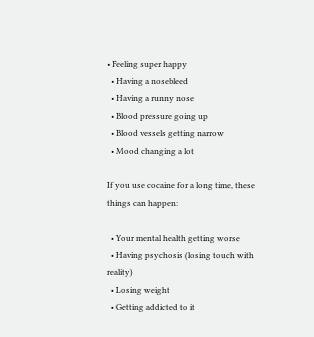• Feeling super happy
  • Having a nosebleed
  • Having a runny nose
  • Blood pressure going up
  • Blood vessels getting narrow
  • Mood changing a lot

If you use cocaine for a long time, these things can happen:

  • Your mental health getting worse
  • Having psychosis (losing touch with reality)
  • Losing weight
  • Getting addicted to it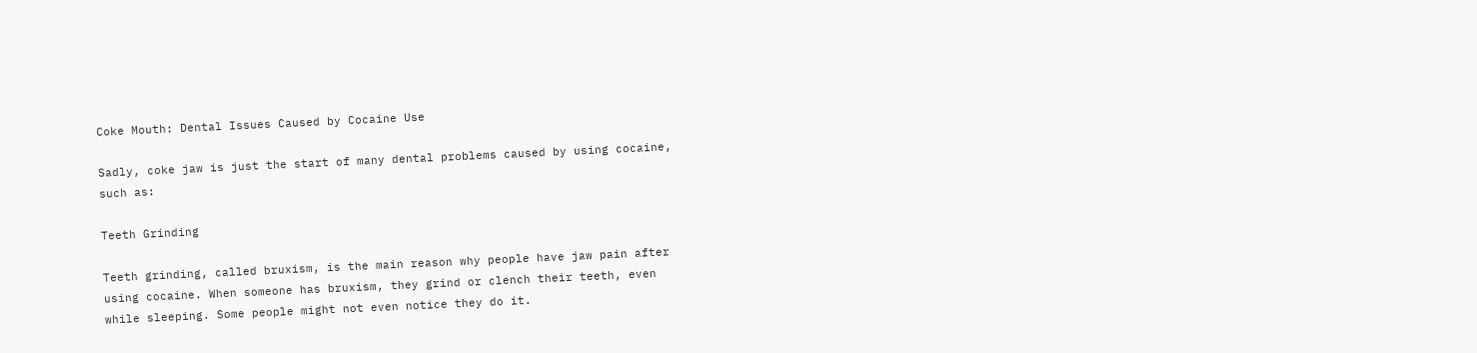Coke Mouth: Dental Issues Caused by Cocaine Use

Sadly, coke jaw is just the start of many dental problems caused by using cocaine, such as:

Teeth Grinding

Teeth grinding, called bruxism, is the main reason why people have jaw pain after using cocaine. When someone has bruxism, they grind or clench their teeth, even while sleeping. Some people might not even notice they do it.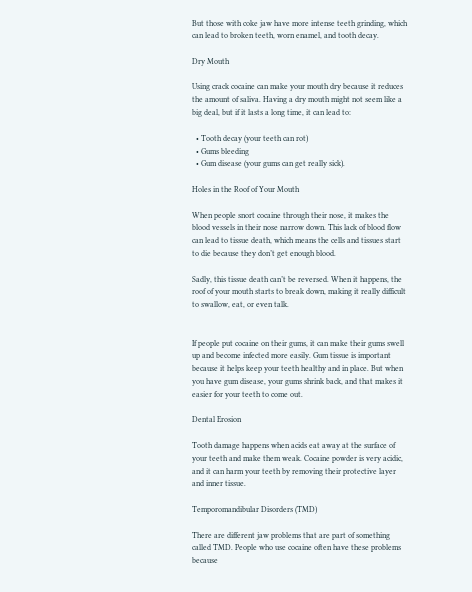But those with coke jaw have more intense teeth grinding, which can lead to broken teeth, worn enamel, and tooth decay.

Dry Mouth

Using crack cocaine can make your mouth dry because it reduces the amount of saliva. Having a dry mouth might not seem like a big deal, but if it lasts a long time, it can lead to:

  • Tooth decay (your teeth can rot)
  • Gums bleeding
  • Gum disease (your gums can get really sick).

Holes in the Roof of Your Mouth

When people snort cocaine through their nose, it makes the blood vessels in their nose narrow down. This lack of blood flow can lead to tissue death, which means the cells and tissues start to die because they don’t get enough blood.

Sadly, this tissue death can’t be reversed. When it happens, the roof of your mouth starts to break down, making it really difficult to swallow, eat, or even talk.


If people put cocaine on their gums, it can make their gums swell up and become infected more easily. Gum tissue is important because it helps keep your teeth healthy and in place. But when you have gum disease, your gums shrink back, and that makes it easier for your teeth to come out.

Dental Erosion

Tooth damage happens when acids eat away at the surface of your teeth and make them weak. Cocaine powder is very acidic, and it can harm your teeth by removing their protective layer and inner tissue.

Temporomandibular Disorders (TMD)

There are different jaw problems that are part of something called TMD. People who use cocaine often have these problems because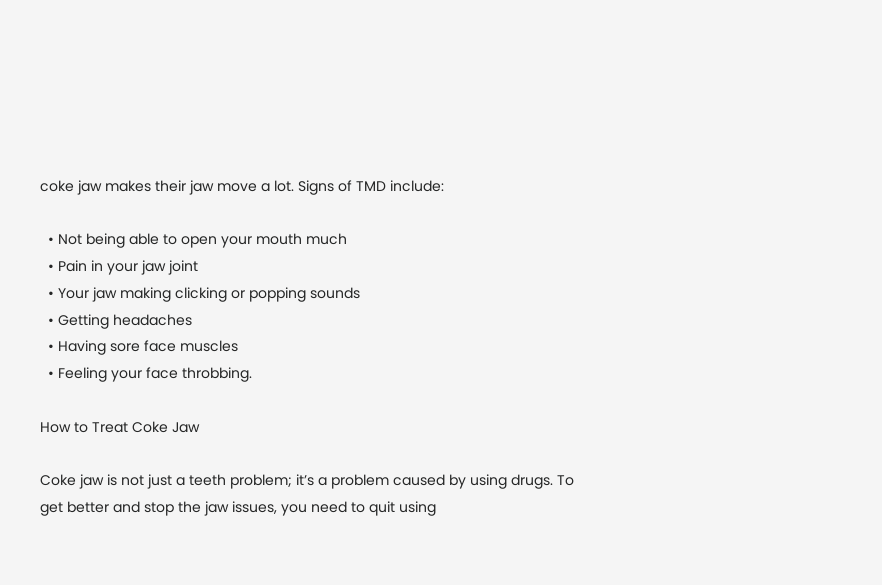coke jaw makes their jaw move a lot. Signs of TMD include:

  • Not being able to open your mouth much
  • Pain in your jaw joint
  • Your jaw making clicking or popping sounds
  • Getting headaches
  • Having sore face muscles
  • Feeling your face throbbing.

How to Treat Coke Jaw

Coke jaw is not just a teeth problem; it’s a problem caused by using drugs. To get better and stop the jaw issues, you need to quit using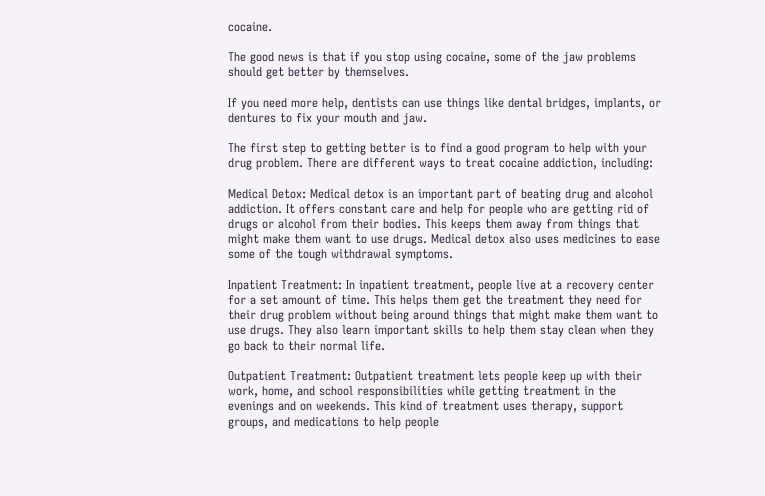cocaine.

The good news is that if you stop using cocaine, some of the jaw problems should get better by themselves.

If you need more help, dentists can use things like dental bridges, implants, or dentures to fix your mouth and jaw.

The first step to getting better is to find a good program to help with your drug problem. There are different ways to treat cocaine addiction, including:

Medical Detox: Medical detox is an important part of beating drug and alcohol addiction. It offers constant care and help for people who are getting rid of drugs or alcohol from their bodies. This keeps them away from things that might make them want to use drugs. Medical detox also uses medicines to ease some of the tough withdrawal symptoms.

Inpatient Treatment: In inpatient treatment, people live at a recovery center for a set amount of time. This helps them get the treatment they need for their drug problem without being around things that might make them want to use drugs. They also learn important skills to help them stay clean when they go back to their normal life.

Outpatient Treatment: Outpatient treatment lets people keep up with their work, home, and school responsibilities while getting treatment in the evenings and on weekends. This kind of treatment uses therapy, support groups, and medications to help people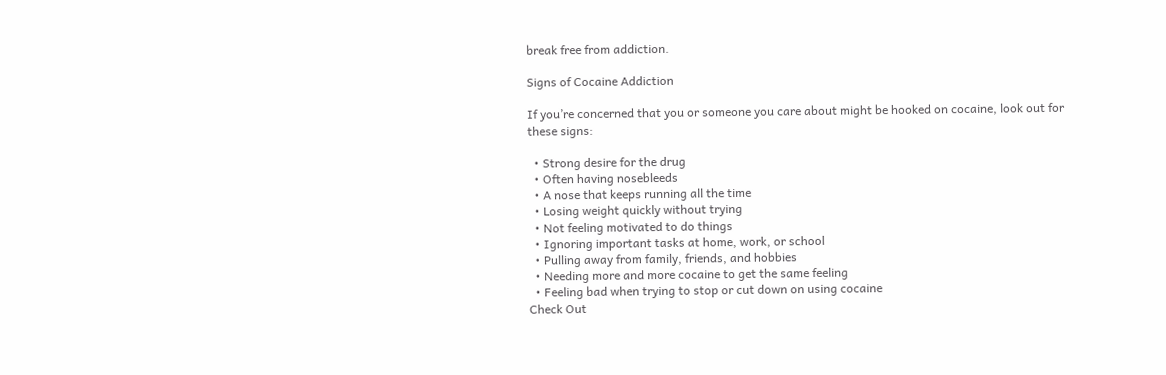break free from addiction.

Signs of Cocaine Addiction

If you’re concerned that you or someone you care about might be hooked on cocaine, look out for these signs:

  • Strong desire for the drug
  • Often having nosebleeds
  • A nose that keeps running all the time
  • Losing weight quickly without trying
  • Not feeling motivated to do things
  • Ignoring important tasks at home, work, or school
  • Pulling away from family, friends, and hobbies
  • Needing more and more cocaine to get the same feeling
  • Feeling bad when trying to stop or cut down on using cocaine
Check Out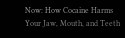Now: How Cocaine Harms Your Jaw, Mouth, and Teeth